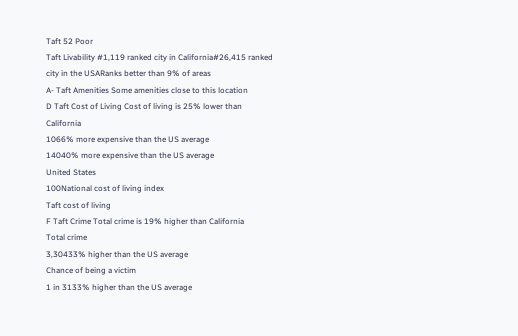Taft 52 Poor
Taft Livability #1,119 ranked city in California#26,415 ranked city in the USARanks better than 9% of areas
A- Taft Amenities Some amenities close to this location
D Taft Cost of Living Cost of living is 25% lower than California
1066% more expensive than the US average
14040% more expensive than the US average
United States
100National cost of living index
Taft cost of living
F Taft Crime Total crime is 19% higher than California
Total crime
3,30433% higher than the US average
Chance of being a victim
1 in 3133% higher than the US average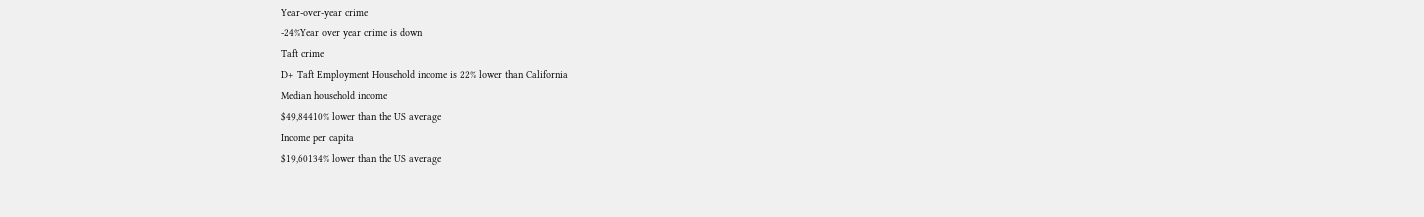Year-over-year crime
-24%Year over year crime is down
Taft crime
D+ Taft Employment Household income is 22% lower than California
Median household income
$49,84410% lower than the US average
Income per capita
$19,60134% lower than the US average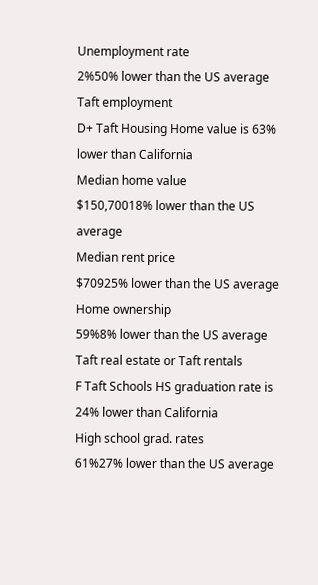Unemployment rate
2%50% lower than the US average
Taft employment
D+ Taft Housing Home value is 63% lower than California
Median home value
$150,70018% lower than the US average
Median rent price
$70925% lower than the US average
Home ownership
59%8% lower than the US average
Taft real estate or Taft rentals
F Taft Schools HS graduation rate is 24% lower than California
High school grad. rates
61%27% lower than the US average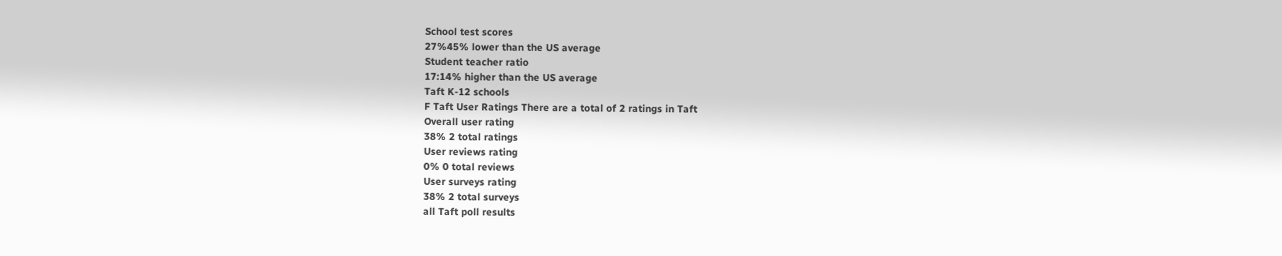School test scores
27%45% lower than the US average
Student teacher ratio
17:14% higher than the US average
Taft K-12 schools
F Taft User Ratings There are a total of 2 ratings in Taft
Overall user rating
38% 2 total ratings
User reviews rating
0% 0 total reviews
User surveys rating
38% 2 total surveys
all Taft poll results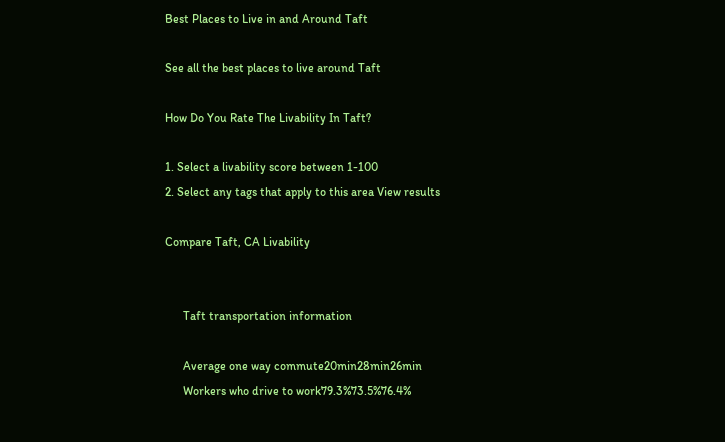Best Places to Live in and Around Taft

See all the best places to live around Taft

How Do You Rate The Livability In Taft?

1. Select a livability score between 1-100
2. Select any tags that apply to this area View results

Compare Taft, CA Livability


      Taft transportation information

      Average one way commute20min28min26min
      Workers who drive to work79.3%73.5%76.4%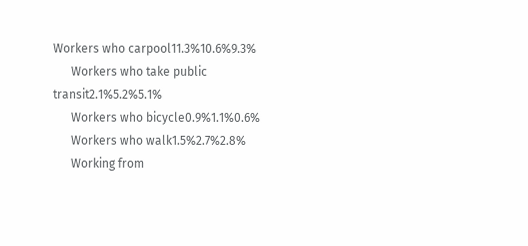Workers who carpool11.3%10.6%9.3%
      Workers who take public transit2.1%5.2%5.1%
      Workers who bicycle0.9%1.1%0.6%
      Workers who walk1.5%2.7%2.8%
      Working from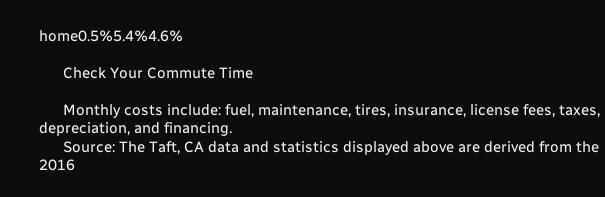home0.5%5.4%4.6%

      Check Your Commute Time

      Monthly costs include: fuel, maintenance, tires, insurance, license fees, taxes, depreciation, and financing.
      Source: The Taft, CA data and statistics displayed above are derived from the 2016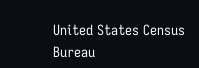United States Census Bureau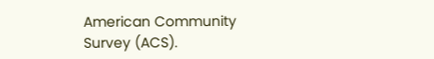American Community Survey (ACS).